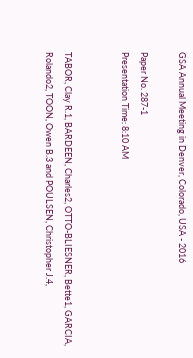GSA Annual Meeting in Denver, Colorado, USA - 2016

Paper No. 287-1
Presentation Time: 8:10 AM


TABOR, Clay R.1, BARDEEN, Charles2, OTTO-BLIESNER, Bette1, GARCIA, Rolando2, TOON, Owen B.3 and POULSEN, Christopher J.4,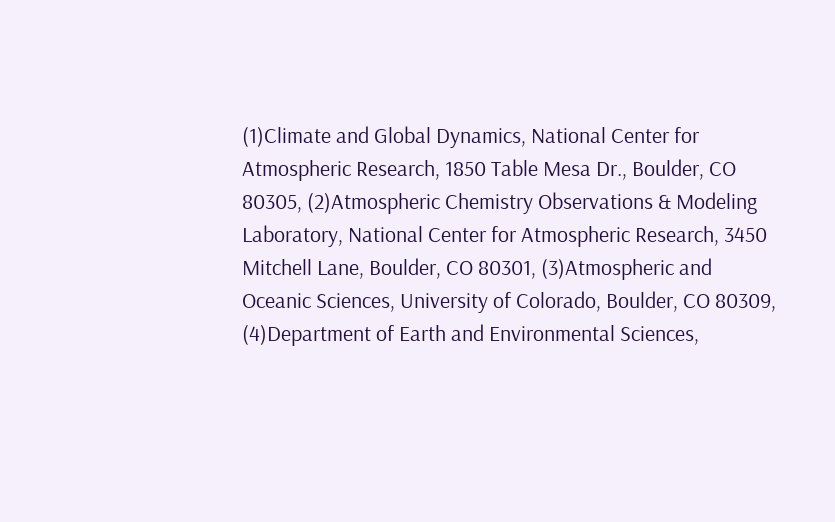(1)Climate and Global Dynamics, National Center for Atmospheric Research, 1850 Table Mesa Dr., Boulder, CO 80305, (2)Atmospheric Chemistry Observations & Modeling Laboratory, National Center for Atmospheric Research, 3450 Mitchell Lane, Boulder, CO 80301, (3)Atmospheric and Oceanic Sciences, University of Colorado, Boulder, CO 80309, (4)Department of Earth and Environmental Sciences,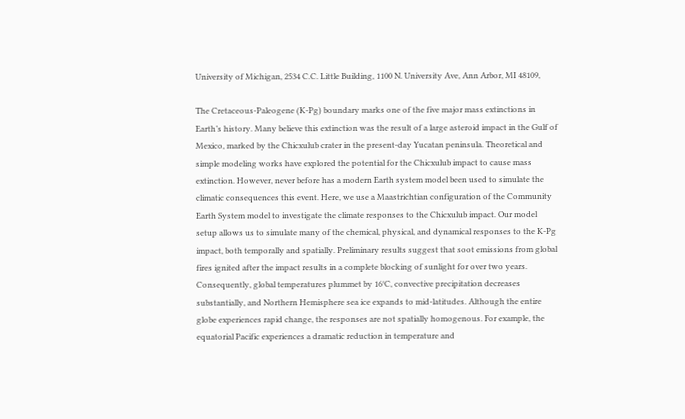University of Michigan, 2534 C.C. Little Building, 1100 N. University Ave, Ann Arbor, MI 48109,

The Cretaceous-Paleogene (K-Pg) boundary marks one of the five major mass extinctions in Earth’s history. Many believe this extinction was the result of a large asteroid impact in the Gulf of Mexico, marked by the Chicxulub crater in the present-day Yucatan peninsula. Theoretical and simple modeling works have explored the potential for the Chicxulub impact to cause mass extinction. However, never before has a modern Earth system model been used to simulate the climatic consequences this event. Here, we use a Maastrichtian configuration of the Community Earth System model to investigate the climate responses to the Chicxulub impact. Our model setup allows us to simulate many of the chemical, physical, and dynamical responses to the K-Pg impact, both temporally and spatially. Preliminary results suggest that soot emissions from global fires ignited after the impact results in a complete blocking of sunlight for over two years. Consequently, global temperatures plummet by 16°C, convective precipitation decreases substantially, and Northern Hemisphere sea ice expands to mid-latitudes. Although the entire globe experiences rapid change, the responses are not spatially homogenous. For example, the equatorial Pacific experiences a dramatic reduction in temperature and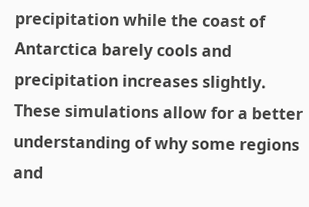precipitation while the coast of Antarctica barely cools and precipitation increases slightly. These simulations allow for a better understanding of why some regions and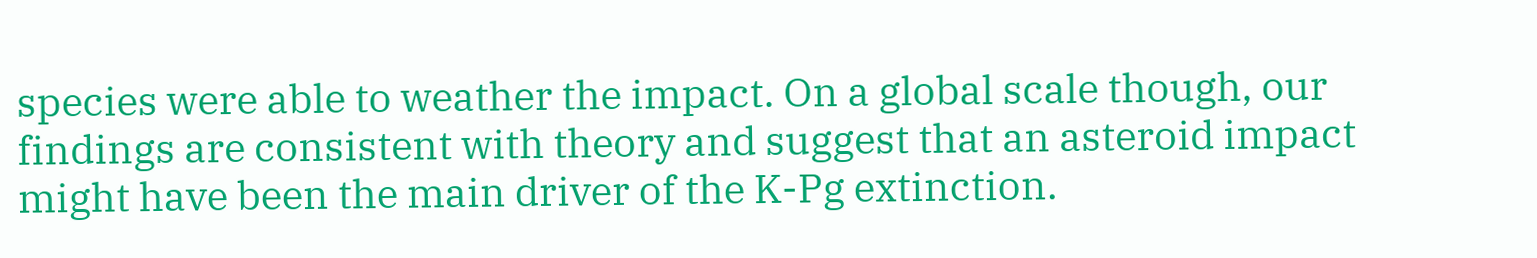species were able to weather the impact. On a global scale though, our findings are consistent with theory and suggest that an asteroid impact might have been the main driver of the K-Pg extinction.